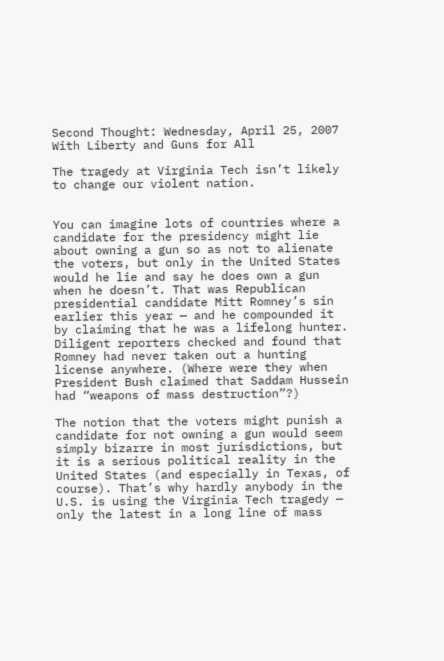Second Thought: Wednesday, April 25, 2007
With Liberty and Guns for All

The tragedy at Virginia Tech isn’t likely to change our violent nation.


You can imagine lots of countries where a candidate for the presidency might lie about owning a gun so as not to alienate the voters, but only in the United States would he lie and say he does own a gun when he doesn’t. That was Republican presidential candidate Mitt Romney’s sin earlier this year — and he compounded it by claiming that he was a lifelong hunter. Diligent reporters checked and found that Romney had never taken out a hunting license anywhere. (Where were they when President Bush claimed that Saddam Hussein had “weapons of mass destruction”?)

The notion that the voters might punish a candidate for not owning a gun would seem simply bizarre in most jurisdictions, but it is a serious political reality in the United States (and especially in Texas, of course). That’s why hardly anybody in the U.S. is using the Virginia Tech tragedy — only the latest in a long line of mass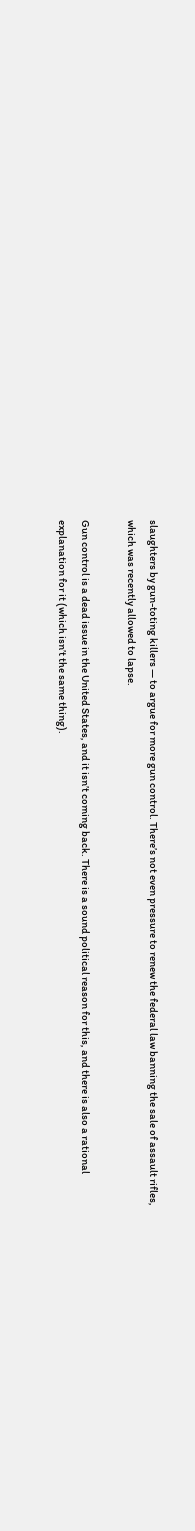slaughters by gun-toting killers — to argue for more gun control. There’s not even pressure to renew the federal law banning the sale of assault rifles, which was recently allowed to lapse.

Gun control is a dead issue in the United States, and it isn’t coming back. There is a sound political reason for this, and there is also a rational explanation for it (which isn’t the same thing).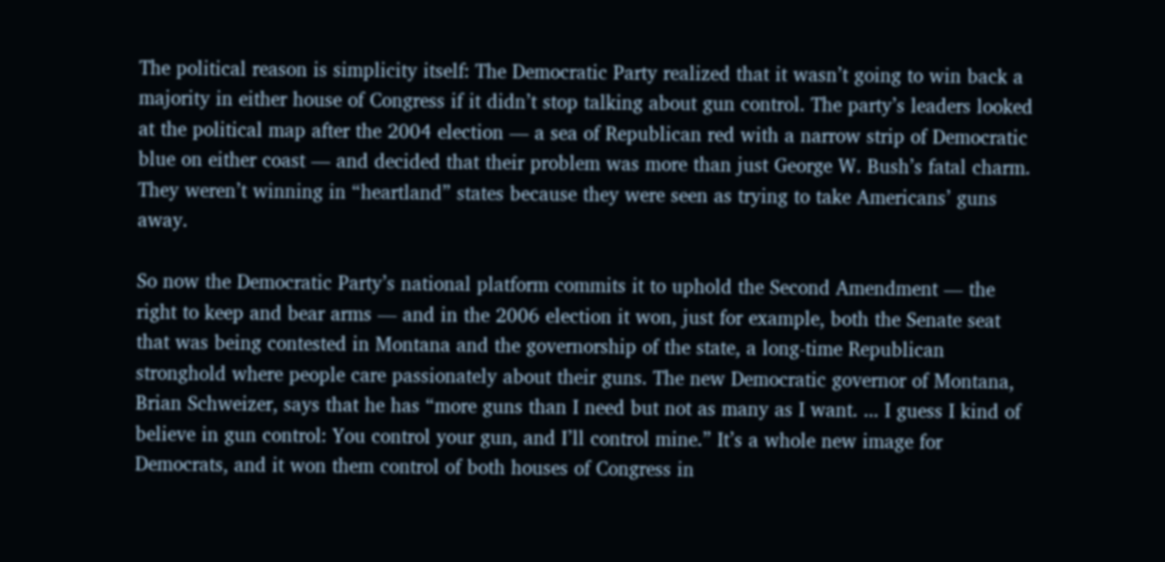The political reason is simplicity itself: The Democratic Party realized that it wasn’t going to win back a majority in either house of Congress if it didn’t stop talking about gun control. The party’s leaders looked at the political map after the 2004 election — a sea of Republican red with a narrow strip of Democratic blue on either coast — and decided that their problem was more than just George W. Bush’s fatal charm. They weren’t winning in “heartland” states because they were seen as trying to take Americans’ guns away.

So now the Democratic Party’s national platform commits it to uphold the Second Amendment — the right to keep and bear arms — and in the 2006 election it won, just for example, both the Senate seat that was being contested in Montana and the governorship of the state, a long-time Republican stronghold where people care passionately about their guns. The new Democratic governor of Montana, Brian Schweizer, says that he has “more guns than I need but not as many as I want. ... I guess I kind of believe in gun control: You control your gun, and I’ll control mine.” It’s a whole new image for Democrats, and it won them control of both houses of Congress in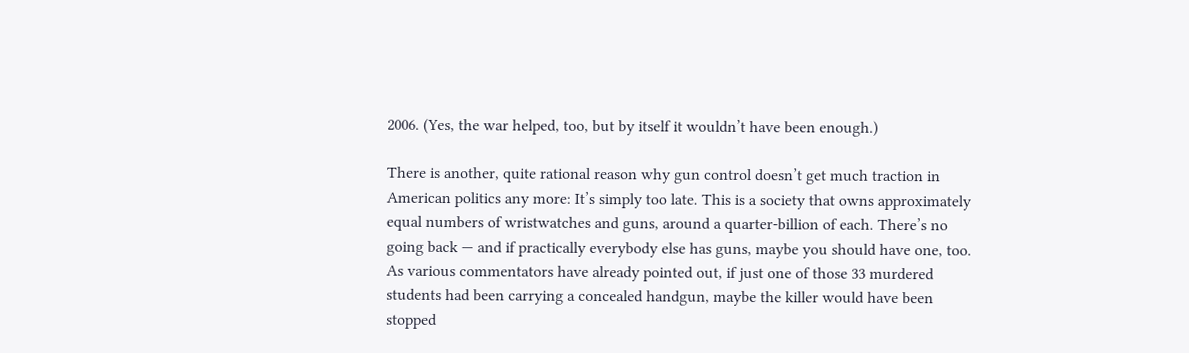2006. (Yes, the war helped, too, but by itself it wouldn’t have been enough.)

There is another, quite rational reason why gun control doesn’t get much traction in American politics any more: It’s simply too late. This is a society that owns approximately equal numbers of wristwatches and guns, around a quarter-billion of each. There’s no going back — and if practically everybody else has guns, maybe you should have one, too. As various commentators have already pointed out, if just one of those 33 murdered students had been carrying a concealed handgun, maybe the killer would have been stopped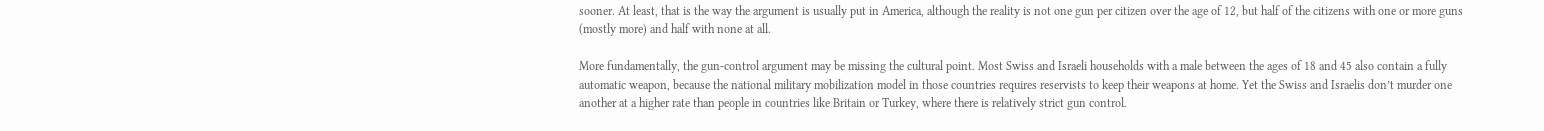sooner. At least, that is the way the argument is usually put in America, although the reality is not one gun per citizen over the age of 12, but half of the citizens with one or more guns (mostly more) and half with none at all.

More fundamentally, the gun-control argument may be missing the cultural point. Most Swiss and Israeli households with a male between the ages of 18 and 45 also contain a fully automatic weapon, because the national military mobilization model in those countries requires reservists to keep their weapons at home. Yet the Swiss and Israelis don’t murder one another at a higher rate than people in countries like Britain or Turkey, where there is relatively strict gun control.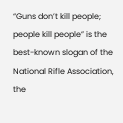“Guns don’t kill people; people kill people” is the best-known slogan of the National Rifle Association, the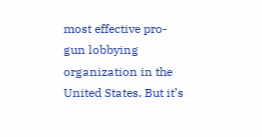most effective pro-gun lobbying organization in the United States. But it’s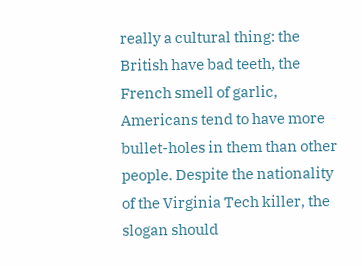really a cultural thing: the British have bad teeth, the French smell of garlic, Americans tend to have more bullet-holes in them than other people. Despite the nationality of the Virginia Tech killer, the slogan should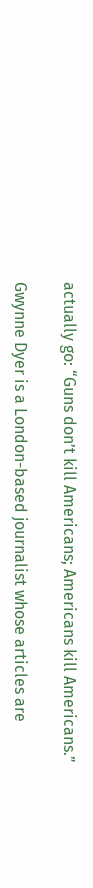actually go: “Guns don’t kill Americans; Americans kill Americans.”

Gwynne Dyer is a London-based journalist whose articles are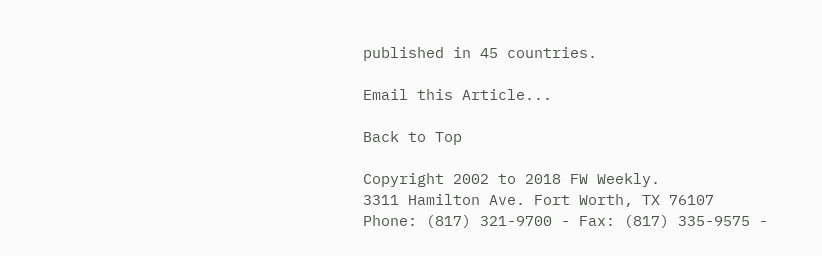published in 45 countries.

Email this Article...

Back to Top

Copyright 2002 to 2018 FW Weekly.
3311 Hamilton Ave. Fort Worth, TX 76107
Phone: (817) 321-9700 - Fax: (817) 335-9575 -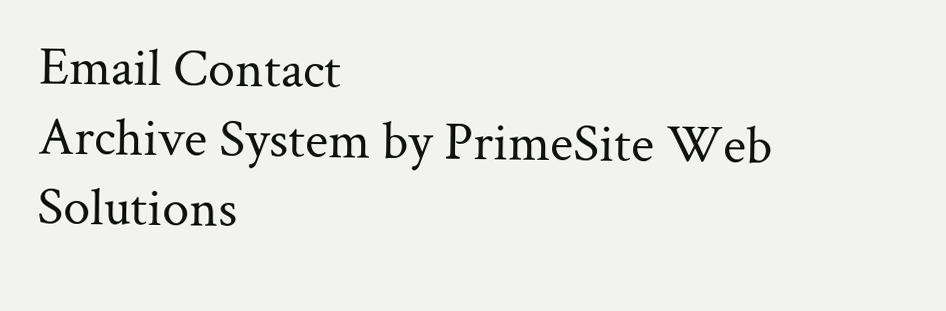Email Contact
Archive System by PrimeSite Web Solutions